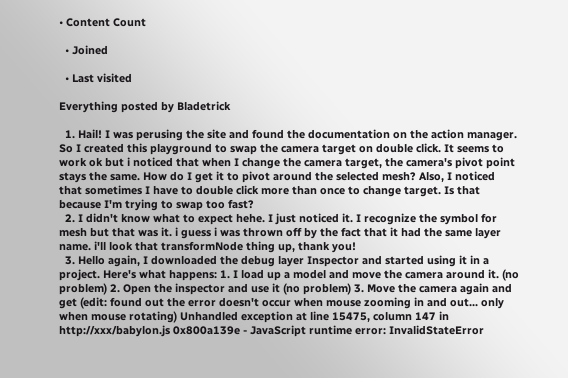• Content Count

  • Joined

  • Last visited

Everything posted by Bladetrick

  1. Hail! I was perusing the site and found the documentation on the action manager. So I created this playground to swap the camera target on double click. It seems to work ok but i noticed that when I change the camera target, the camera's pivot point stays the same. How do I get it to pivot around the selected mesh? Also, I noticed that sometimes I have to double click more than once to change target. Is that because I'm trying to swap too fast?
  2. I didn't know what to expect hehe. I just noticed it. I recognize the symbol for mesh but that was it. i guess i was thrown off by the fact that it had the same layer name. i'll look that transformNode thing up, thank you!
  3. Hello again, I downloaded the debug layer Inspector and started using it in a project. Here's what happens: 1. I load up a model and move the camera around it. (no problem) 2. Open the inspector and use it (no problem) 3. Move the camera again and get (edit: found out the error doesn't occur when mouse zooming in and out... only when mouse rotating) Unhandled exception at line 15475, column 147 in http://xxx/babylon.js 0x800a139e - JavaScript runtime error: InvalidStateError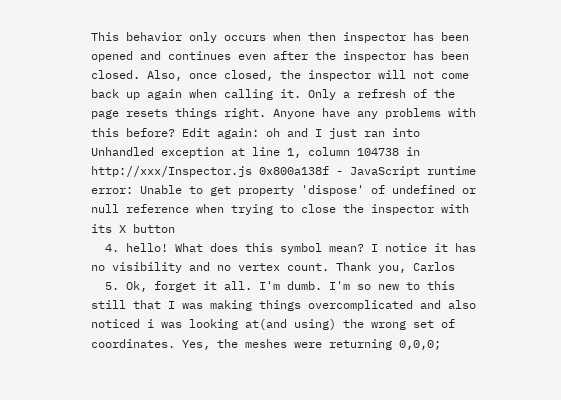This behavior only occurs when then inspector has been opened and continues even after the inspector has been closed. Also, once closed, the inspector will not come back up again when calling it. Only a refresh of the page resets things right. Anyone have any problems with this before? Edit again: oh and I just ran into Unhandled exception at line 1, column 104738 in http://xxx/Inspector.js 0x800a138f - JavaScript runtime error: Unable to get property 'dispose' of undefined or null reference when trying to close the inspector with its X button
  4. hello! What does this symbol mean? I notice it has no visibility and no vertex count. Thank you, Carlos
  5. Ok, forget it all. I'm dumb. I'm so new to this still that I was making things overcomplicated and also noticed i was looking at(and using) the wrong set of coordinates. Yes, the meshes were returning 0,0,0;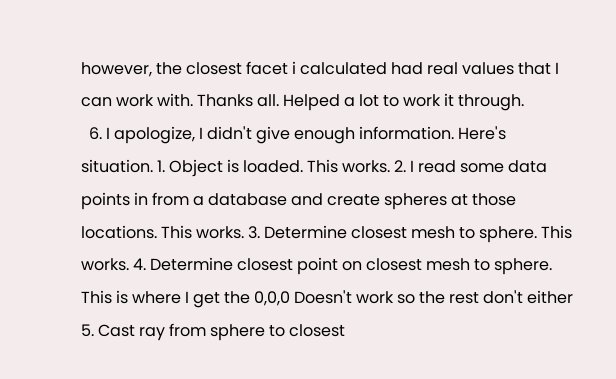however, the closest facet i calculated had real values that I can work with. Thanks all. Helped a lot to work it through.
  6. I apologize, I didn't give enough information. Here's situation. 1. Object is loaded. This works. 2. I read some data points in from a database and create spheres at those locations. This works. 3. Determine closest mesh to sphere. This works. 4. Determine closest point on closest mesh to sphere. This is where I get the 0,0,0 Doesn't work so the rest don't either 5. Cast ray from sphere to closest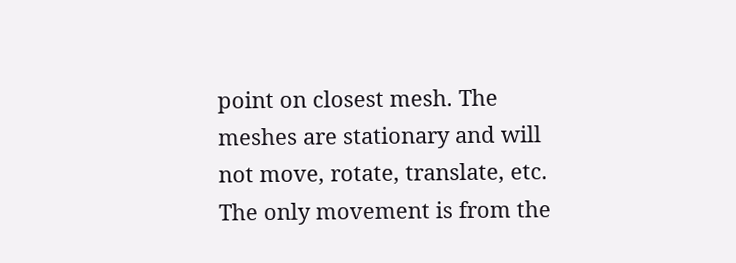point on closest mesh. The meshes are stationary and will not move, rotate, translate, etc. The only movement is from the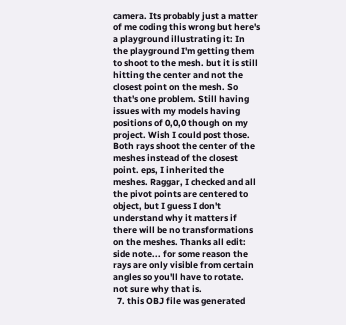camera. Its probably just a matter of me coding this wrong but here's a playground illustrating it: In the playground I'm getting them to shoot to the mesh. but it is still hitting the center and not the closest point on the mesh. So that's one problem. Still having issues with my models having positions of 0,0,0 though on my project. Wish I could post those. Both rays shoot the center of the meshes instead of the closest point. eps, I inherited the meshes. Raggar, I checked and all the pivot points are centered to object, but I guess I don't understand why it matters if there will be no transformations on the meshes. Thanks all edit: side note... for some reason the rays are only visible from certain angles so you'll have to rotate. not sure why that is.
  7. this OBJ file was generated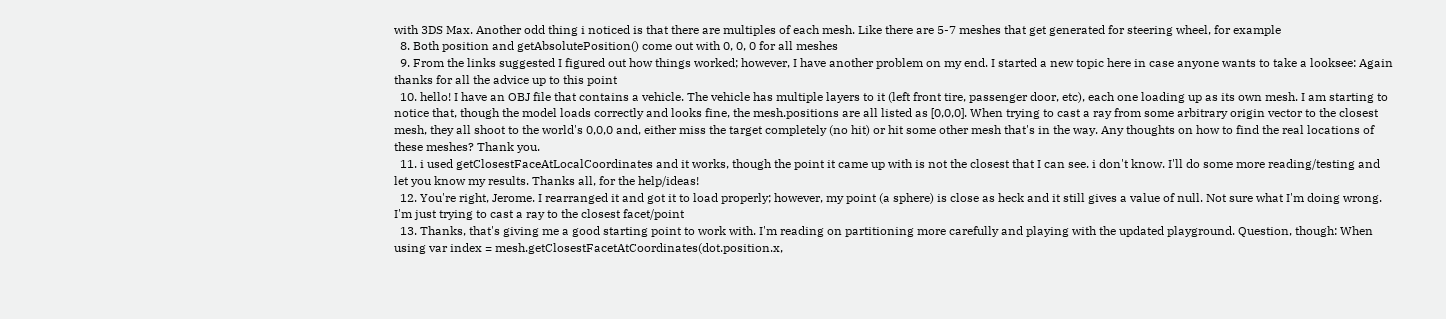with 3DS Max. Another odd thing i noticed is that there are multiples of each mesh. Like there are 5-7 meshes that get generated for steering wheel, for example
  8. Both position and getAbsolutePosition() come out with 0, 0, 0 for all meshes
  9. From the links suggested I figured out how things worked; however, I have another problem on my end. I started a new topic here in case anyone wants to take a looksee: Again thanks for all the advice up to this point
  10. hello! I have an OBJ file that contains a vehicle. The vehicle has multiple layers to it (left front tire, passenger door, etc), each one loading up as its own mesh. I am starting to notice that, though the model loads correctly and looks fine, the mesh.positions are all listed as [0,0,0]. When trying to cast a ray from some arbitrary origin vector to the closest mesh, they all shoot to the world's 0,0,0 and, either miss the target completely (no hit) or hit some other mesh that's in the way. Any thoughts on how to find the real locations of these meshes? Thank you.
  11. i used getClosestFaceAtLocalCoordinates and it works, though the point it came up with is not the closest that I can see. i don't know. I'll do some more reading/testing and let you know my results. Thanks all, for the help/ideas!
  12. You're right, Jerome. I rearranged it and got it to load properly; however, my point (a sphere) is close as heck and it still gives a value of null. Not sure what I'm doing wrong. I'm just trying to cast a ray to the closest facet/point
  13. Thanks, that's giving me a good starting point to work with. I'm reading on partitioning more carefully and playing with the updated playground. Question, though: When using var index = mesh.getClosestFacetAtCoordinates(dot.position.x,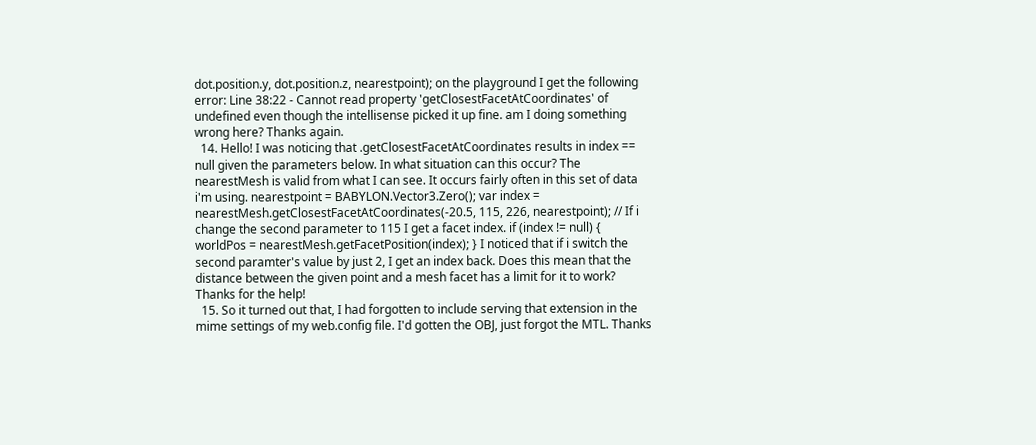dot.position.y, dot.position.z, nearestpoint); on the playground I get the following error: Line 38:22 - Cannot read property 'getClosestFacetAtCoordinates' of undefined even though the intellisense picked it up fine. am I doing something wrong here? Thanks again.
  14. Hello! I was noticing that .getClosestFacetAtCoordinates results in index == null given the parameters below. In what situation can this occur? The nearestMesh is valid from what I can see. It occurs fairly often in this set of data i'm using. nearestpoint = BABYLON.Vector3.Zero(); var index = nearestMesh.getClosestFacetAtCoordinates(-20.5, 115, 226, nearestpoint); // If i change the second parameter to 115 I get a facet index. if (index != null) { worldPos = nearestMesh.getFacetPosition(index); } I noticed that if i switch the second paramter's value by just 2, I get an index back. Does this mean that the distance between the given point and a mesh facet has a limit for it to work? Thanks for the help!
  15. So it turned out that, I had forgotten to include serving that extension in the mime settings of my web.config file. I'd gotten the OBJ, just forgot the MTL. Thanks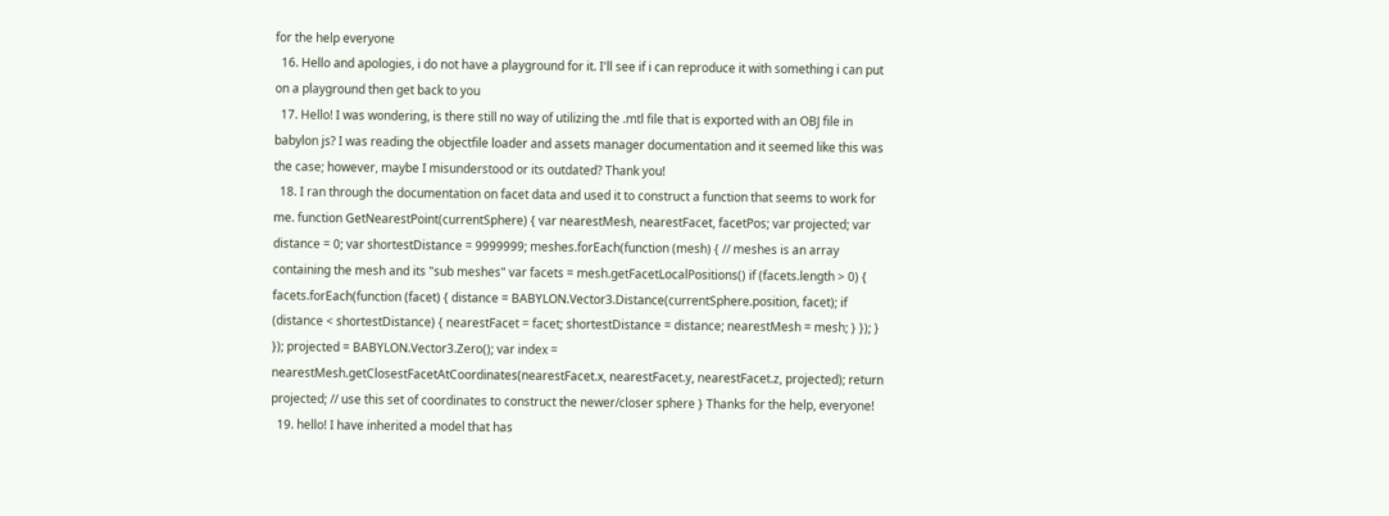for the help everyone
  16. Hello and apologies, i do not have a playground for it. I'll see if i can reproduce it with something i can put on a playground then get back to you
  17. Hello! I was wondering, is there still no way of utilizing the .mtl file that is exported with an OBJ file in babylon js? I was reading the objectfile loader and assets manager documentation and it seemed like this was the case; however, maybe I misunderstood or its outdated? Thank you!
  18. I ran through the documentation on facet data and used it to construct a function that seems to work for me. function GetNearestPoint(currentSphere) { var nearestMesh, nearestFacet, facetPos; var projected; var distance = 0; var shortestDistance = 9999999; meshes.forEach(function (mesh) { // meshes is an array containing the mesh and its "sub meshes" var facets = mesh.getFacetLocalPositions() if (facets.length > 0) { facets.forEach(function (facet) { distance = BABYLON.Vector3.Distance(currentSphere.position, facet); if (distance < shortestDistance) { nearestFacet = facet; shortestDistance = distance; nearestMesh = mesh; } }); } }); projected = BABYLON.Vector3.Zero(); var index = nearestMesh.getClosestFacetAtCoordinates(nearestFacet.x, nearestFacet.y, nearestFacet.z, projected); return projected; // use this set of coordinates to construct the newer/closer sphere } Thanks for the help, everyone!
  19. hello! I have inherited a model that has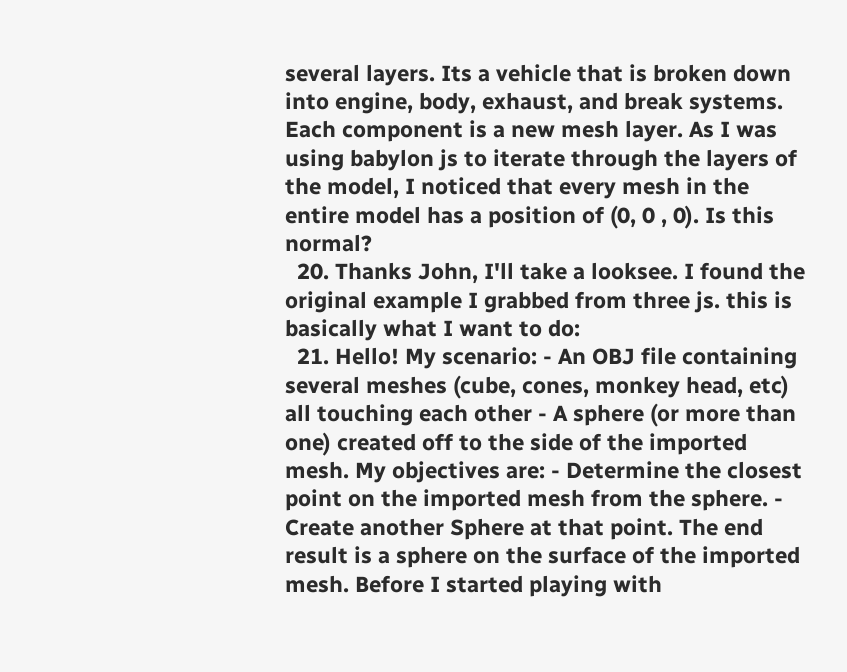several layers. Its a vehicle that is broken down into engine, body, exhaust, and break systems. Each component is a new mesh layer. As I was using babylon js to iterate through the layers of the model, I noticed that every mesh in the entire model has a position of (0, 0 , 0). Is this normal?
  20. Thanks John, I'll take a looksee. I found the original example I grabbed from three js. this is basically what I want to do:
  21. Hello! My scenario: - An OBJ file containing several meshes (cube, cones, monkey head, etc) all touching each other - A sphere (or more than one) created off to the side of the imported mesh. My objectives are: - Determine the closest point on the imported mesh from the sphere. - Create another Sphere at that point. The end result is a sphere on the surface of the imported mesh. Before I started playing with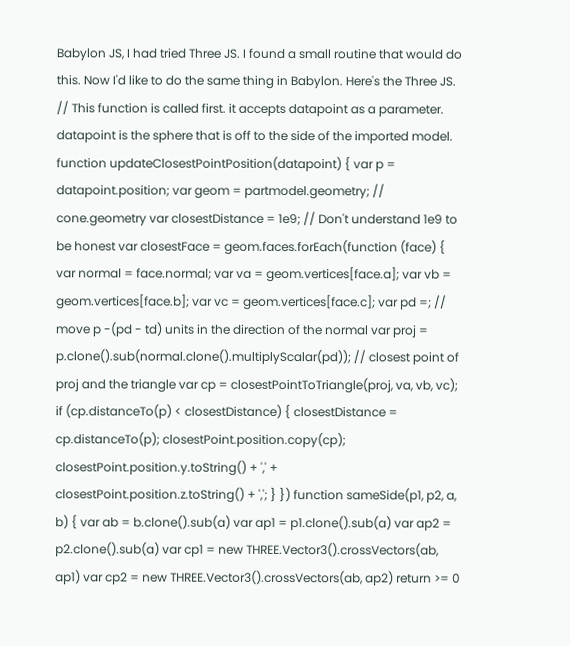Babylon JS, I had tried Three JS. I found a small routine that would do this. Now I'd like to do the same thing in Babylon. Here's the Three JS. // This function is called first. it accepts datapoint as a parameter. datapoint is the sphere that is off to the side of the imported model. function updateClosestPointPosition(datapoint) { var p = datapoint.position; var geom = partmodel.geometry; // cone.geometry var closestDistance = 1e9; // Don't understand 1e9 to be honest var closestFace = geom.faces.forEach(function (face) { var normal = face.normal; var va = geom.vertices[face.a]; var vb = geom.vertices[face.b]; var vc = geom.vertices[face.c]; var pd =; // move p -(pd - td) units in the direction of the normal var proj = p.clone().sub(normal.clone().multiplyScalar(pd)); // closest point of proj and the triangle var cp = closestPointToTriangle(proj, va, vb, vc); if (cp.distanceTo(p) < closestDistance) { closestDistance = cp.distanceTo(p); closestPoint.position.copy(cp); closestPoint.position.y.toString() + ',' + closestPoint.position.z.toString() + ','; } }) function sameSide(p1, p2, a, b) { var ab = b.clone().sub(a) var ap1 = p1.clone().sub(a) var ap2 = p2.clone().sub(a) var cp1 = new THREE.Vector3().crossVectors(ab, ap1) var cp2 = new THREE.Vector3().crossVectors(ab, ap2) return >= 0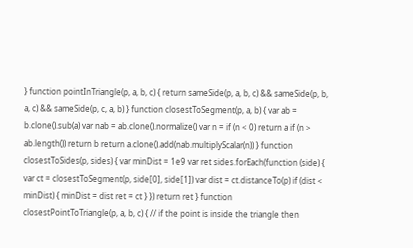} function pointInTriangle(p, a, b, c) { return sameSide(p, a, b, c) && sameSide(p, b, a, c) && sameSide(p, c, a, b) } function closestToSegment(p, a, b) { var ab = b.clone().sub(a) var nab = ab.clone().normalize() var n = if (n < 0) return a if (n > ab.length()) return b return a.clone().add(nab.multiplyScalar(n)) } function closestToSides(p, sides) { var minDist = 1e9 var ret sides.forEach(function (side) { var ct = closestToSegment(p, side[0], side[1]) var dist = ct.distanceTo(p) if (dist < minDist) { minDist = dist ret = ct } }) return ret } function closestPointToTriangle(p, a, b, c) { // if the point is inside the triangle then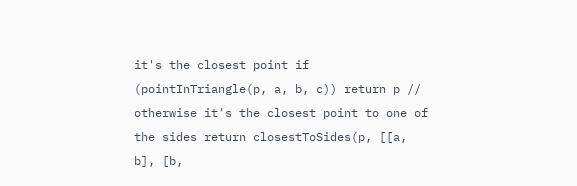it's the closest point if (pointInTriangle(p, a, b, c)) return p // otherwise it's the closest point to one of the sides return closestToSides(p, [[a, b], [b,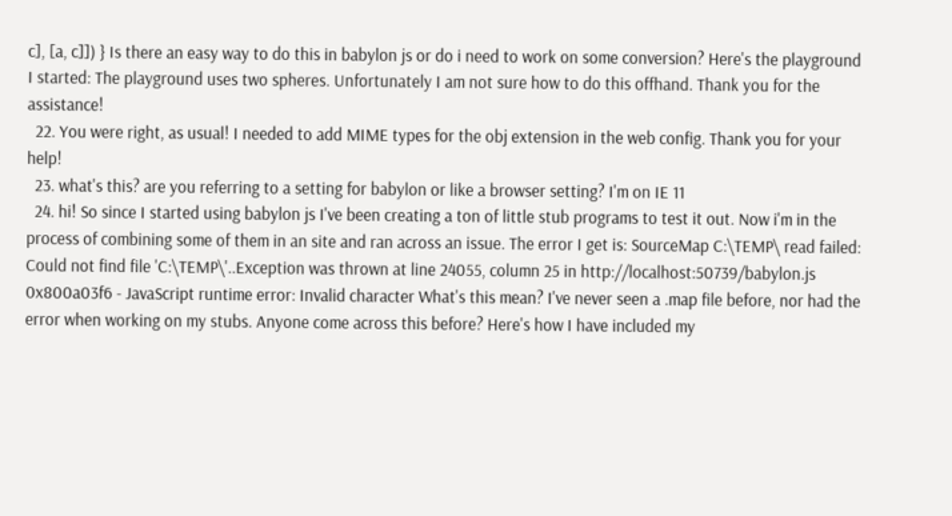c], [a, c]]) } Is there an easy way to do this in babylon js or do i need to work on some conversion? Here's the playground I started: The playground uses two spheres. Unfortunately I am not sure how to do this offhand. Thank you for the assistance!
  22. You were right, as usual! I needed to add MIME types for the obj extension in the web config. Thank you for your help!
  23. what's this? are you referring to a setting for babylon or like a browser setting? I'm on IE 11
  24. hi! So since I started using babylon js I've been creating a ton of little stub programs to test it out. Now i'm in the process of combining some of them in an site and ran across an issue. The error I get is: SourceMap C:\TEMP\ read failed: Could not find file 'C:\TEMP\'..Exception was thrown at line 24055, column 25 in http://localhost:50739/babylon.js 0x800a03f6 - JavaScript runtime error: Invalid character What's this mean? I've never seen a .map file before, nor had the error when working on my stubs. Anyone come across this before? Here's how I have included my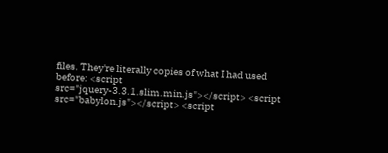files. They're literally copies of what I had used before: <script src="jquery-3.3.1.slim.min.js"></script> <script src="babylon.js"></script> <script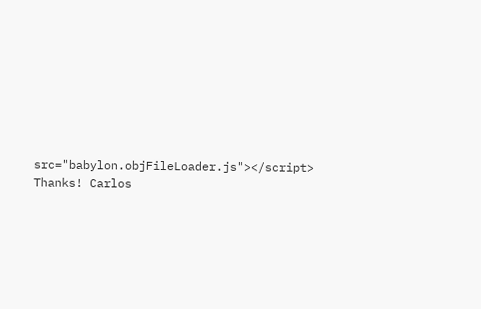src="babylon.objFileLoader.js"></script> Thanks! Carlos